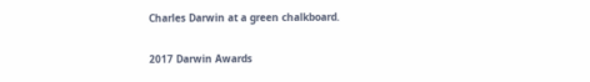Charles Darwin at a green chalkboard.

2017 Darwin Awards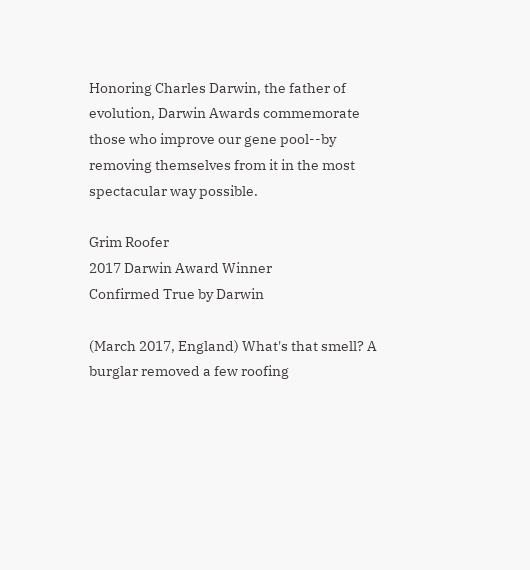Honoring Charles Darwin, the father of evolution, Darwin Awards commemorate those who improve our gene pool--by removing themselves from it in the most spectacular way possible.

Grim Roofer
2017 Darwin Award Winner
Confirmed True by Darwin

(March 2017, England) What's that smell? A burglar removed a few roofing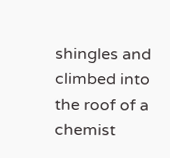shingles and climbed into the roof of a chemist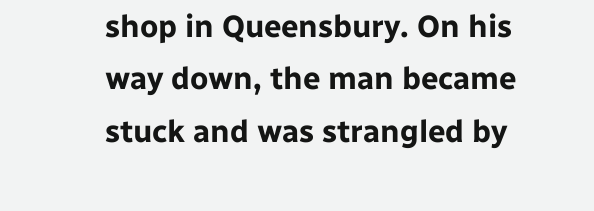shop in Queensbury. On his way down, the man became stuck and was strangled by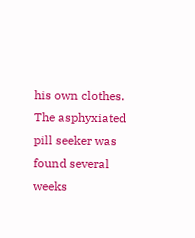his own clothes. The asphyxiated pill seeker was found several weeks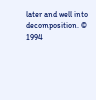later and well into decomposition. © 1994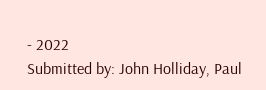- 2022
Submitted by: John Holliday, Paul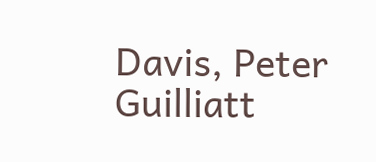Davis, Peter Guilliatt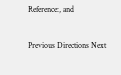Reference:, and

Previous Directions Next